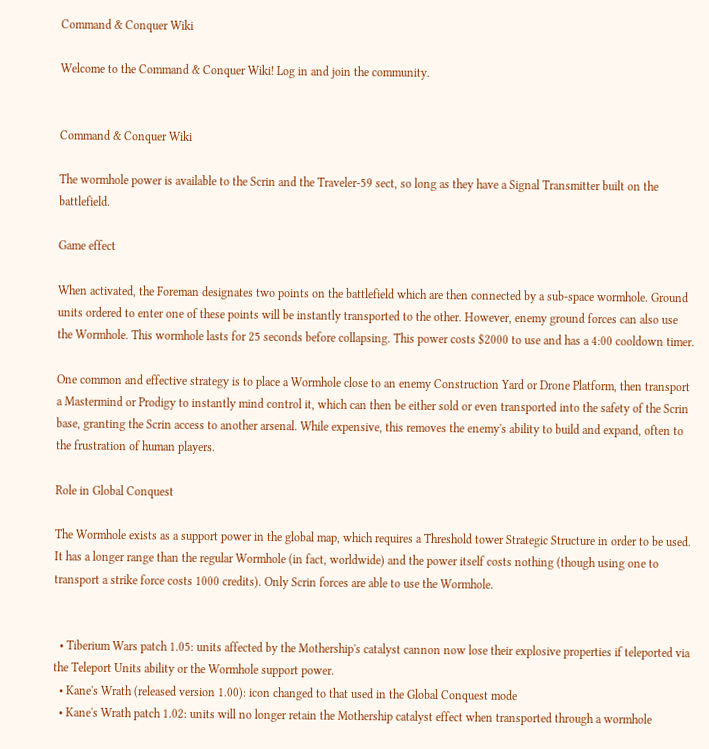Command & Conquer Wiki

Welcome to the Command & Conquer Wiki! Log in and join the community.


Command & Conquer Wiki

The wormhole power is available to the Scrin and the Traveler-59 sect, so long as they have a Signal Transmitter built on the battlefield.

Game effect

When activated, the Foreman designates two points on the battlefield which are then connected by a sub-space wormhole. Ground units ordered to enter one of these points will be instantly transported to the other. However, enemy ground forces can also use the Wormhole. This wormhole lasts for 25 seconds before collapsing. This power costs $2000 to use and has a 4:00 cooldown timer.

One common and effective strategy is to place a Wormhole close to an enemy Construction Yard or Drone Platform, then transport a Mastermind or Prodigy to instantly mind control it, which can then be either sold or even transported into the safety of the Scrin base, granting the Scrin access to another arsenal. While expensive, this removes the enemy's ability to build and expand, often to the frustration of human players.

Role in Global Conquest

The Wormhole exists as a support power in the global map, which requires a Threshold tower Strategic Structure in order to be used. It has a longer range than the regular Wormhole (in fact, worldwide) and the power itself costs nothing (though using one to transport a strike force costs 1000 credits). Only Scrin forces are able to use the Wormhole.


  • Tiberium Wars patch 1.05: units affected by the Mothership's catalyst cannon now lose their explosive properties if teleported via the Teleport Units ability or the Wormhole support power.
  • Kane's Wrath (released version 1.00): icon changed to that used in the Global Conquest mode
  • Kane's Wrath patch 1.02: units will no longer retain the Mothership catalyst effect when transported through a wormhole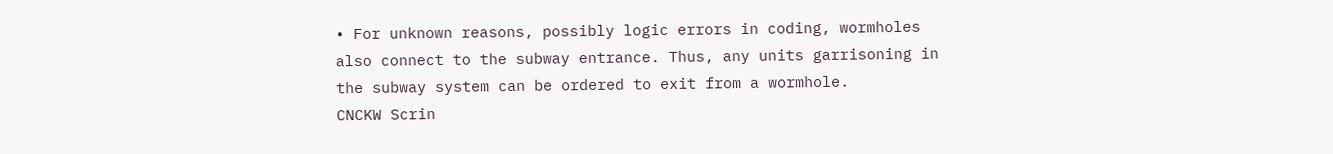• For unknown reasons, possibly logic errors in coding, wormholes also connect to the subway entrance. Thus, any units garrisoning in the subway system can be ordered to exit from a wormhole.
CNCKW Scrin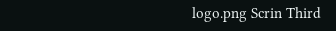logo.png Scrin Third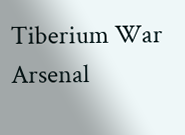Tiberium War Arsenal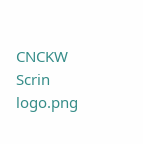CNCKW Scrin logo.png